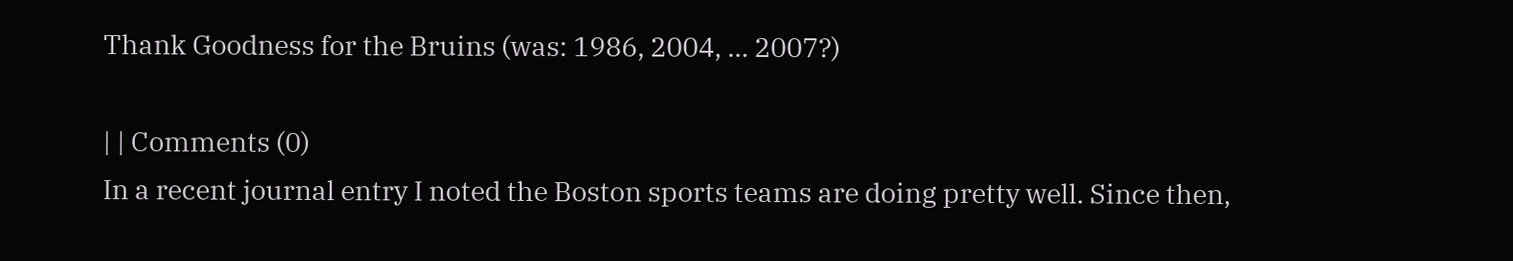Thank Goodness for the Bruins (was: 1986, 2004, ... 2007?)

| | Comments (0)
In a recent journal entry I noted the Boston sports teams are doing pretty well. Since then,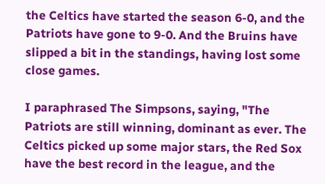the Celtics have started the season 6-0, and the Patriots have gone to 9-0. And the Bruins have slipped a bit in the standings, having lost some close games.

I paraphrased The Simpsons, saying, "The Patriots are still winning, dominant as ever. The Celtics picked up some major stars, the Red Sox have the best record in the league, and the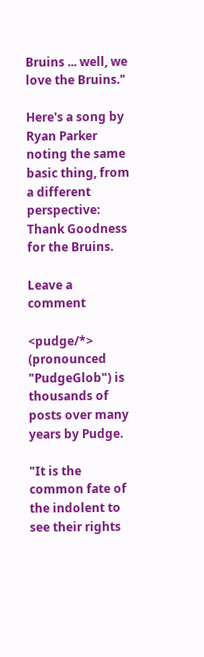Bruins ... well, we love the Bruins."

Here's a song by Ryan Parker noting the same basic thing, from a different perspective: Thank Goodness for the Bruins.

Leave a comment

<pudge/*> (pronounced "PudgeGlob") is thousands of posts over many years by Pudge.

"It is the common fate of the indolent to see their rights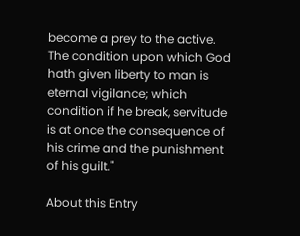become a prey to the active. The condition upon which God hath given liberty to man is eternal vigilance; which condition if he break, servitude is at once the consequence of his crime and the punishment of his guilt."

About this Entry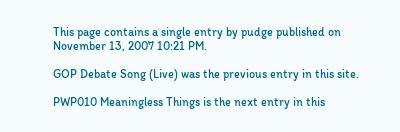This page contains a single entry by pudge published on November 13, 2007 10:21 PM.

GOP Debate Song (Live) was the previous entry in this site.

PWP010 Meaningless Things is the next entry in this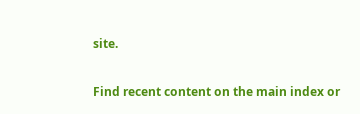site.

Find recent content on the main index or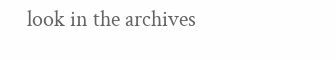look in the archives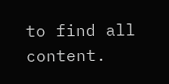to find all content.